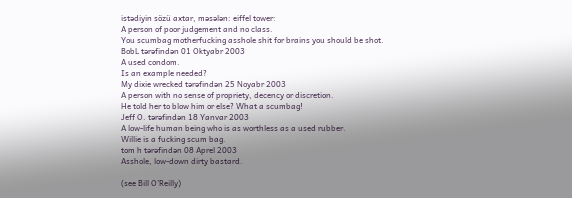istədiyin sözü axtar, məsələn: eiffel tower:
A person of poor judgement and no class.
You scumbag motherfucking asshole shit for brains you should be shot.
BobL tərəfindən 01 Oktyabr 2003
A used condom.
Is an example needed?
My dixie wrecked tərəfindən 25 Noyabr 2003
A person with no sense of propriety, decency or discretion.
He told her to blow him or else? What a scumbag!
Jeff O. tərəfindən 18 Yanvar 2003
A low-life human being who is as worthless as a used rubber.
Willie is a fucking scum bag.
tom h tərəfindən 08 Aprel 2003
Asshole, low-down dirty bastard.

(see Bill O'Reilly)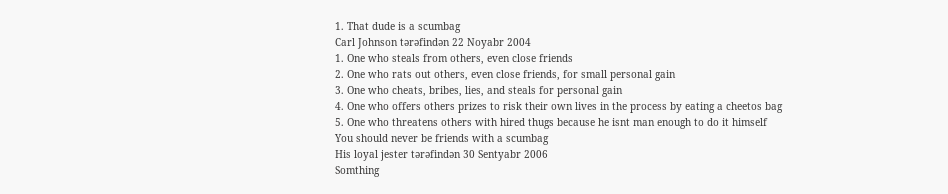1. That dude is a scumbag
Carl Johnson tərəfindən 22 Noyabr 2004
1. One who steals from others, even close friends
2. One who rats out others, even close friends, for small personal gain
3. One who cheats, bribes, lies, and steals for personal gain
4. One who offers others prizes to risk their own lives in the process by eating a cheetos bag
5. One who threatens others with hired thugs because he isnt man enough to do it himself
You should never be friends with a scumbag
His loyal jester tərəfindən 30 Sentyabr 2006
Somthing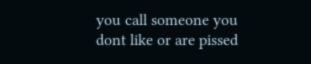you call someone you dont like or are pissed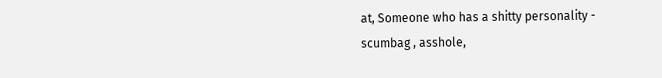at, Someone who has a shitty personality - scumbag , asshole,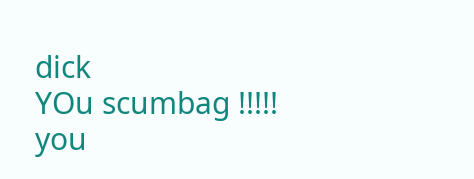dick
YOu scumbag !!!!! you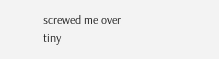screwed me over
tiny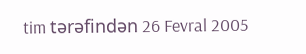tim tərəfindən 26 Fevral 2005